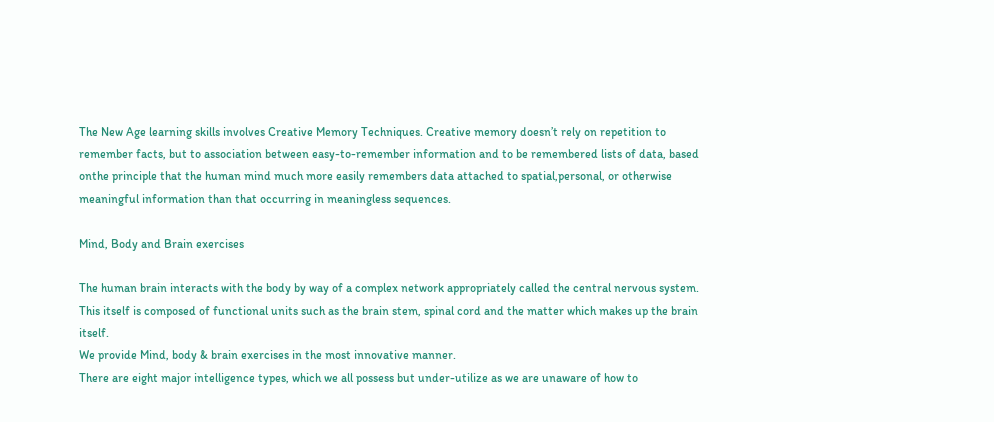The New Age learning skills involves Creative Memory Techniques. Creative memory doesn’t rely on repetition to remember facts, but to association between easy-to-remember information and to be remembered lists of data, based onthe principle that the human mind much more easily remembers data attached to spatial,personal, or otherwise meaningful information than that occurring in meaningless sequences.

Mind, Body and Brain exercises

The human brain interacts with the body by way of a complex network appropriately called the central nervous system. This itself is composed of functional units such as the brain stem, spinal cord and the matter which makes up the brain itself.
We provide Mind, body & brain exercises in the most innovative manner.
There are eight major intelligence types, which we all possess but under-utilize as we are unaware of how to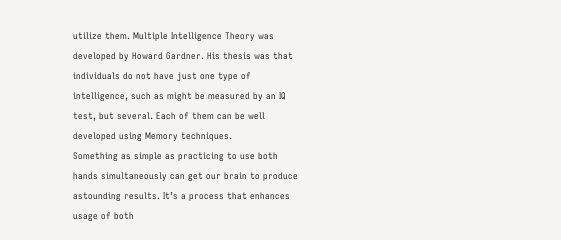utilize them. Multiple Intelligence Theory was developed by Howard Gardner. His thesis was that individuals do not have just one type of intelligence, such as might be measured by an IQ test, but several. Each of them can be well developed using Memory techniques.
Something as simple as practicing to use both hands simultaneously can get our brain to produce astounding results. It’s a process that enhances usage of both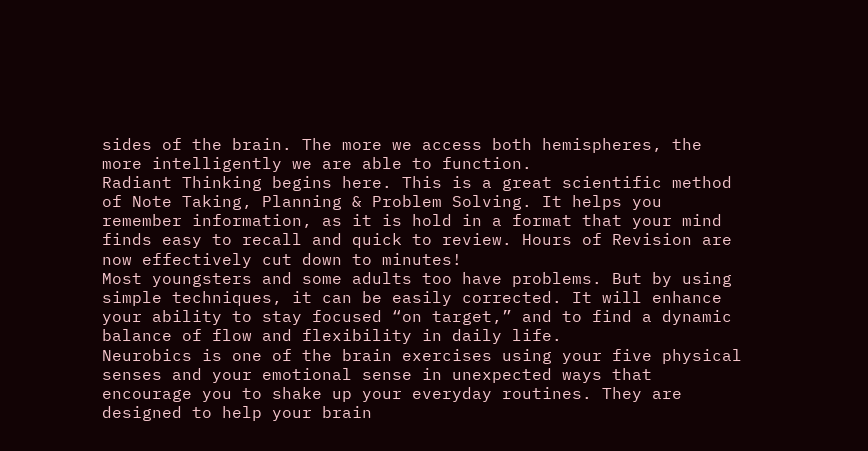sides of the brain. The more we access both hemispheres, the more intelligently we are able to function.
Radiant Thinking begins here. This is a great scientific method of Note Taking, Planning & Problem Solving. It helps you remember information, as it is hold in a format that your mind finds easy to recall and quick to review. Hours of Revision are now effectively cut down to minutes!
Most youngsters and some adults too have problems. But by using simple techniques, it can be easily corrected. It will enhance your ability to stay focused “on target,” and to find a dynamic balance of flow and flexibility in daily life.
Neurobics is one of the brain exercises using your five physical senses and your emotional sense in unexpected ways that encourage you to shake up your everyday routines. They are designed to help your brain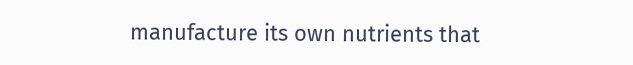manufacture its own nutrients that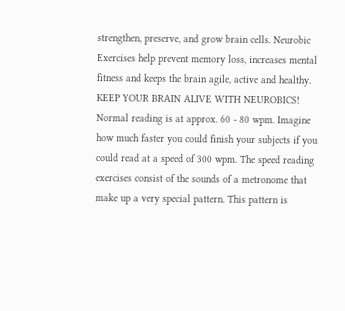strengthen, preserve, and grow brain cells. Neurobic Exercises help prevent memory loss, increases mental fitness and keeps the brain agile, active and healthy. KEEP YOUR BRAIN ALIVE WITH NEUROBICS!
Normal reading is at approx. 60 - 80 wpm. Imagine how much faster you could finish your subjects if you could read at a speed of 300 wpm. The speed reading exercises consist of the sounds of a metronome that make up a very special pattern. This pattern is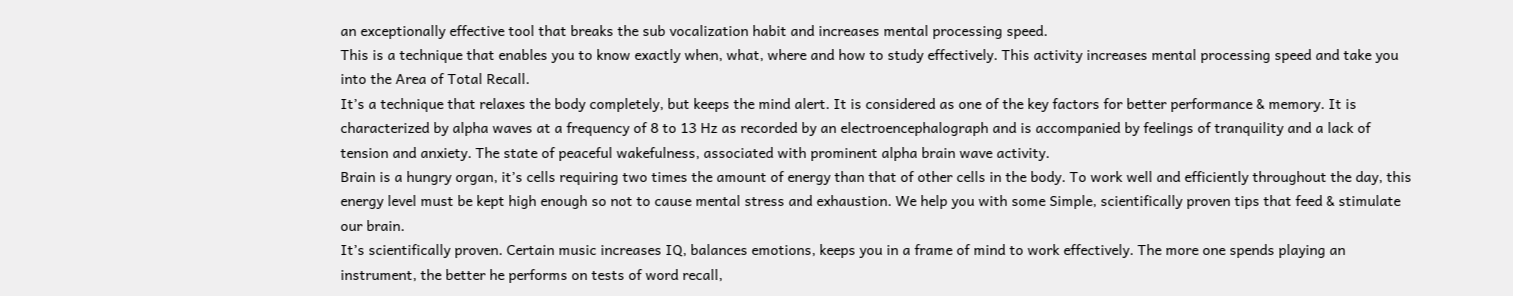an exceptionally effective tool that breaks the sub vocalization habit and increases mental processing speed.
This is a technique that enables you to know exactly when, what, where and how to study effectively. This activity increases mental processing speed and take you into the Area of Total Recall.
It’s a technique that relaxes the body completely, but keeps the mind alert. It is considered as one of the key factors for better performance & memory. It is characterized by alpha waves at a frequency of 8 to 13 Hz as recorded by an electroencephalograph and is accompanied by feelings of tranquility and a lack of tension and anxiety. The state of peaceful wakefulness, associated with prominent alpha brain wave activity.
Brain is a hungry organ, it’s cells requiring two times the amount of energy than that of other cells in the body. To work well and efficiently throughout the day, this energy level must be kept high enough so not to cause mental stress and exhaustion. We help you with some Simple, scientifically proven tips that feed & stimulate our brain.
It’s scientifically proven. Certain music increases IQ, balances emotions, keeps you in a frame of mind to work effectively. The more one spends playing an instrument, the better he performs on tests of word recall,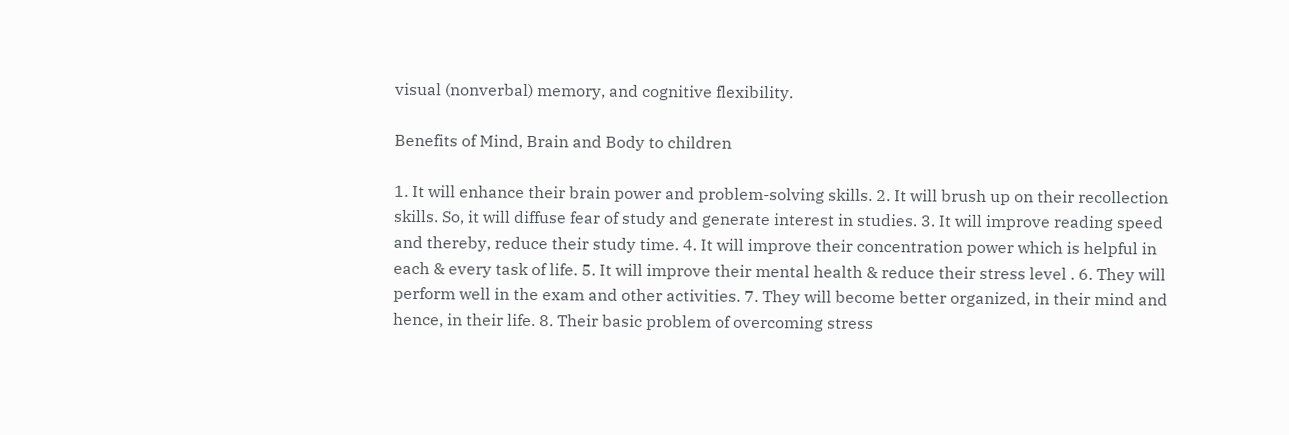visual (nonverbal) memory, and cognitive flexibility.

Benefits of Mind, Brain and Body to children

1. It will enhance their brain power and problem-solving skills. 2. It will brush up on their recollection skills. So, it will diffuse fear of study and generate interest in studies. 3. It will improve reading speed and thereby, reduce their study time. 4. It will improve their concentration power which is helpful in each & every task of life. 5. It will improve their mental health & reduce their stress level . 6. They will perform well in the exam and other activities. 7. They will become better organized, in their mind and hence, in their life. 8. Their basic problem of overcoming stress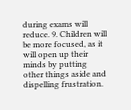during exams will reduce. 9. Children will be more focused, as it will open up their minds by putting other things aside and dispelling frustration.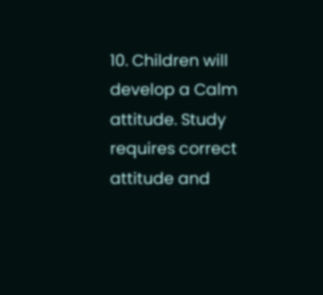10. Children will develop a Calm attitude. Study requires correct attitude and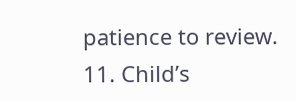patience to review. 11. Child’s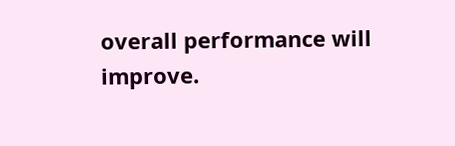overall performance will improve.